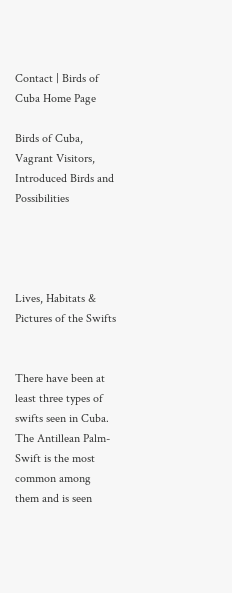Contact | Birds of Cuba Home Page

Birds of Cuba, Vagrant Visitors, Introduced Birds and Possibilities




Lives, Habitats & Pictures of the Swifts


There have been at least three types of swifts seen in Cuba. The Antillean Palm-Swift is the most common among them and is seen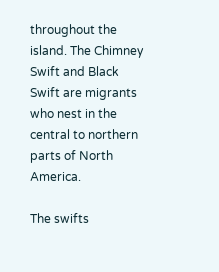throughout the island. The Chimney Swift and Black Swift are migrants who nest in the central to northern parts of North America.

The swifts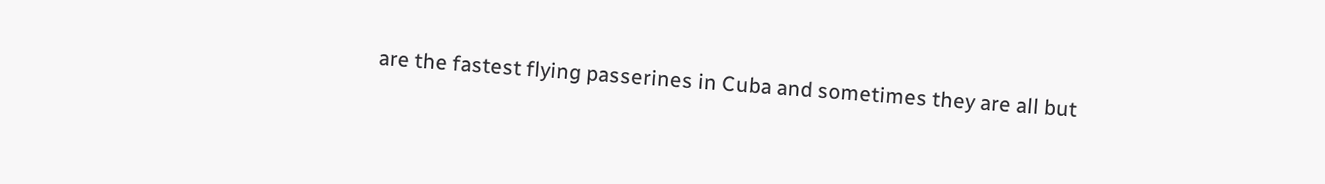are the fastest flying passerines in Cuba and sometimes they are all but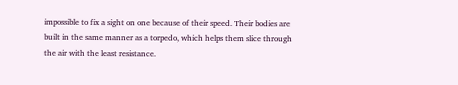impossible to fix a sight on one because of their speed. Their bodies are built in the same manner as a torpedo, which helps them slice through the air with the least resistance.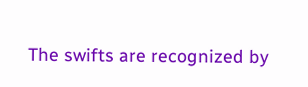The swifts are recognized by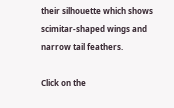their silhouette which shows scimitar-shaped wings and narrow tail feathers.

Click on the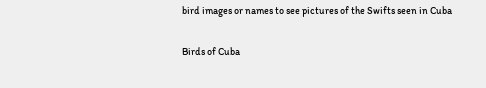bird images or names to see pictures of the Swifts seen in Cuba

Birds of Cuba